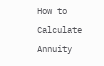How to Calculate Annuity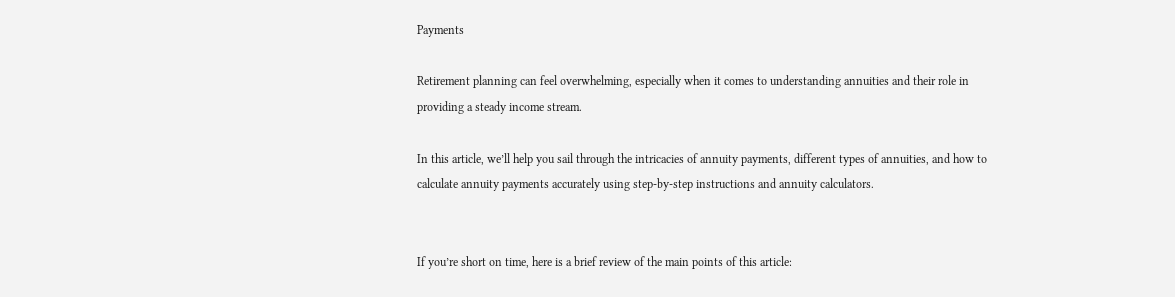Payments

Retirement planning can feel overwhelming, especially when it comes to understanding annuities and their role in providing a steady income stream.

In this article, we’ll help you sail through the intricacies of annuity payments, different types of annuities, and how to calculate annuity payments accurately using step-by-step instructions and annuity calculators.


If you’re short on time, here is a brief review of the main points of this article: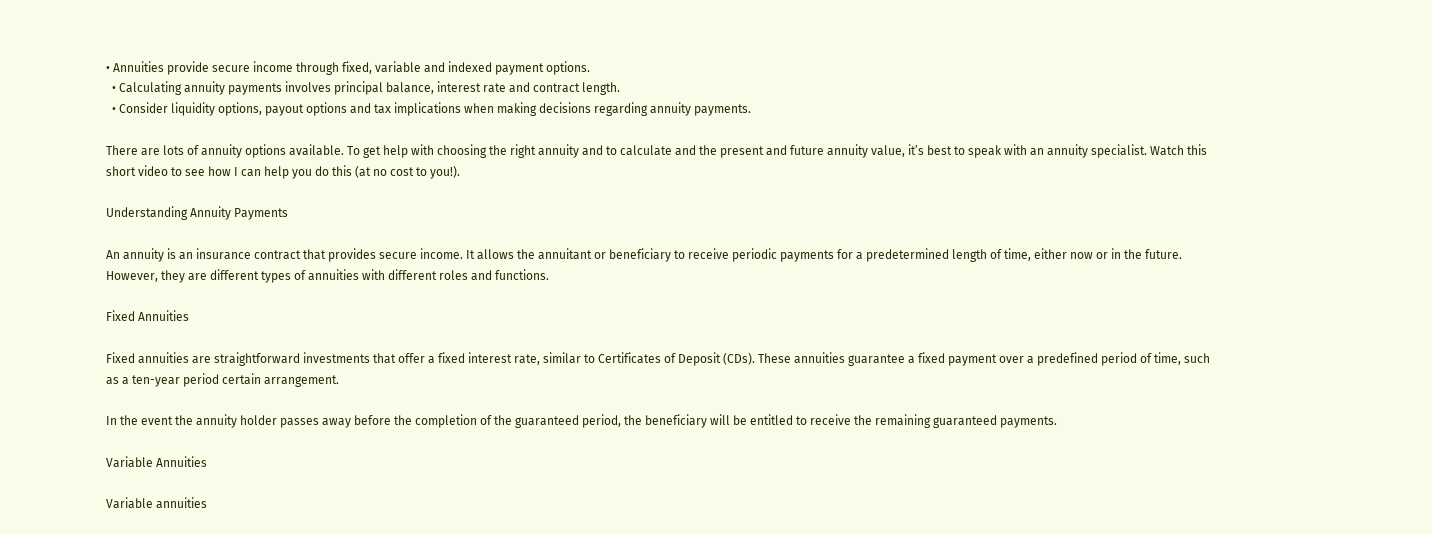• Annuities provide secure income through fixed, variable and indexed payment options.
  • Calculating annuity payments involves principal balance, interest rate and contract length.
  • Consider liquidity options, payout options and tax implications when making decisions regarding annuity payments.

There are lots of annuity options available. To get help with choosing the right annuity and to calculate and the present and future annuity value, it’s best to speak with an annuity specialist. Watch this short video to see how I can help you do this (at no cost to you!).

Understanding Annuity Payments

An annuity is an insurance contract that provides secure income. It allows the annuitant or beneficiary to receive periodic payments for a predetermined length of time, either now or in the future. However, they are different types of annuities with different roles and functions.

Fixed Annuities

Fixed annuities are straightforward investments that offer a fixed interest rate, similar to Certificates of Deposit (CDs). These annuities guarantee a fixed payment over a predefined period of time, such as a ten-year period certain arrangement.

In the event the annuity holder passes away before the completion of the guaranteed period, the beneficiary will be entitled to receive the remaining guaranteed payments.

Variable Annuities

Variable annuities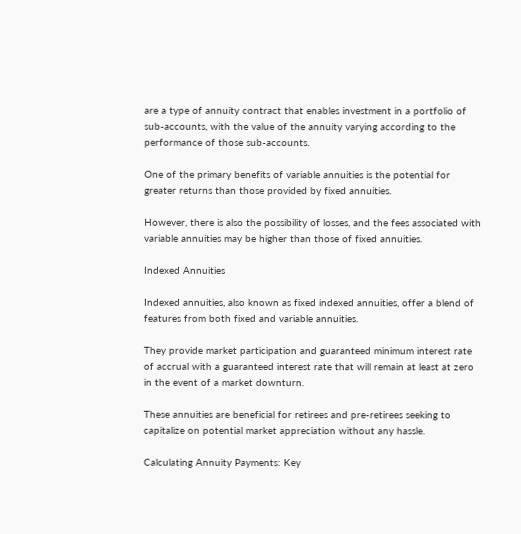are a type of annuity contract that enables investment in a portfolio of sub-accounts, with the value of the annuity varying according to the performance of those sub-accounts.

One of the primary benefits of variable annuities is the potential for greater returns than those provided by fixed annuities.

However, there is also the possibility of losses, and the fees associated with variable annuities may be higher than those of fixed annuities.

Indexed Annuities

Indexed annuities, also known as fixed indexed annuities, offer a blend of features from both fixed and variable annuities.

They provide market participation and guaranteed minimum interest rate of accrual with a guaranteed interest rate that will remain at least at zero in the event of a market downturn.

These annuities are beneficial for retirees and pre-retirees seeking to capitalize on potential market appreciation without any hassle.

Calculating Annuity Payments: Key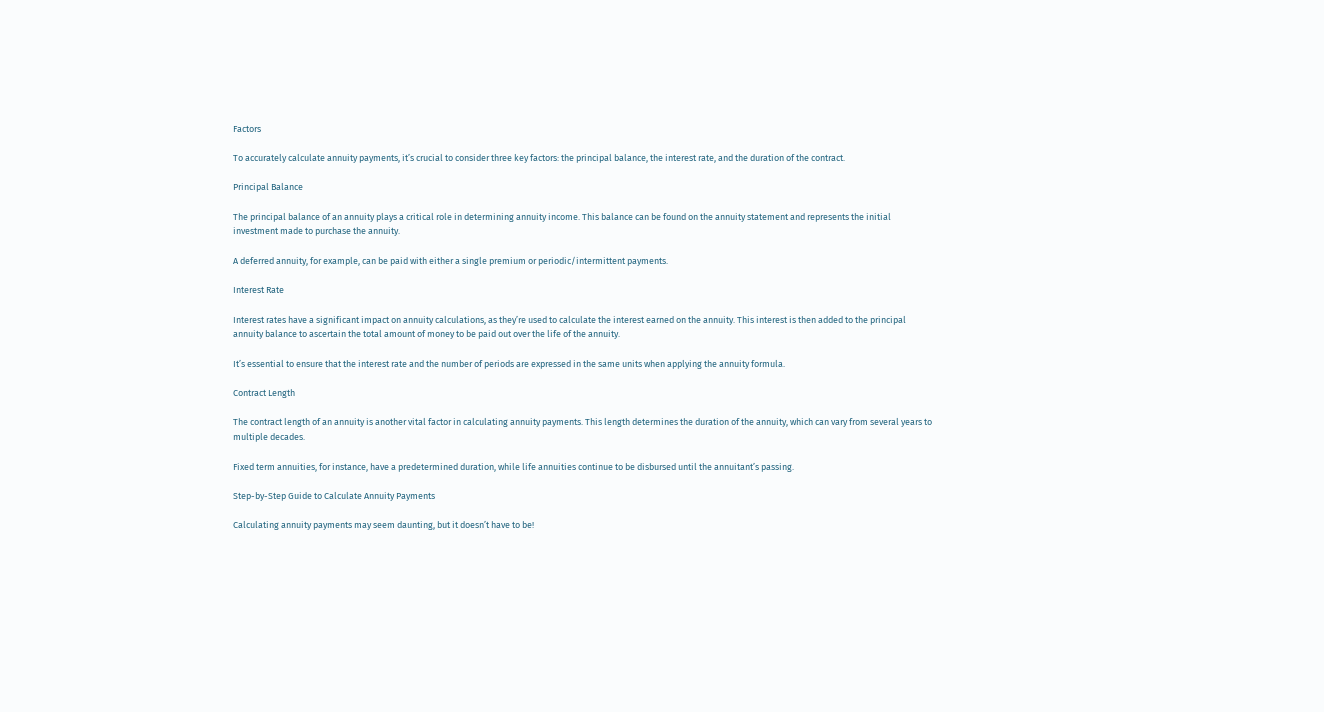Factors

To accurately calculate annuity payments, it’s crucial to consider three key factors: the principal balance, the interest rate, and the duration of the contract.

Principal Balance

The principal balance of an annuity plays a critical role in determining annuity income. This balance can be found on the annuity statement and represents the initial investment made to purchase the annuity.

A deferred annuity, for example, can be paid with either a single premium or periodic/intermittent payments.

Interest Rate

Interest rates have a significant impact on annuity calculations, as they’re used to calculate the interest earned on the annuity. This interest is then added to the principal annuity balance to ascertain the total amount of money to be paid out over the life of the annuity.

It’s essential to ensure that the interest rate and the number of periods are expressed in the same units when applying the annuity formula.

Contract Length

The contract length of an annuity is another vital factor in calculating annuity payments. This length determines the duration of the annuity, which can vary from several years to multiple decades.

Fixed term annuities, for instance, have a predetermined duration, while life annuities continue to be disbursed until the annuitant’s passing.

Step-by-Step Guide to Calculate Annuity Payments

Calculating annuity payments may seem daunting, but it doesn’t have to be!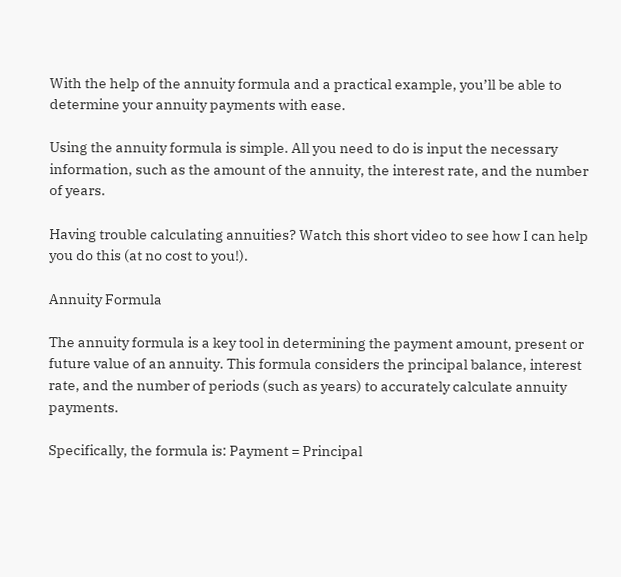With the help of the annuity formula and a practical example, you’ll be able to determine your annuity payments with ease.

Using the annuity formula is simple. All you need to do is input the necessary information, such as the amount of the annuity, the interest rate, and the number of years.

Having trouble calculating annuities? Watch this short video to see how I can help you do this (at no cost to you!).

Annuity Formula

The annuity formula is a key tool in determining the payment amount, present or future value of an annuity. This formula considers the principal balance, interest rate, and the number of periods (such as years) to accurately calculate annuity payments.

Specifically, the formula is: Payment = Principal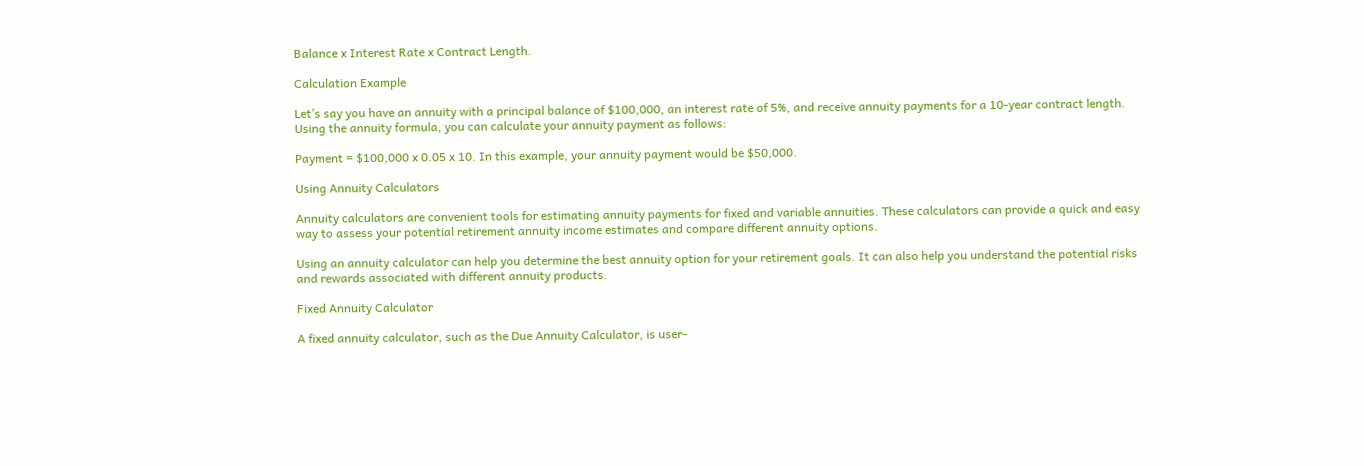Balance x Interest Rate x Contract Length.

Calculation Example

Let’s say you have an annuity with a principal balance of $100,000, an interest rate of 5%, and receive annuity payments for a 10-year contract length. Using the annuity formula, you can calculate your annuity payment as follows:

Payment = $100,000 x 0.05 x 10. In this example, your annuity payment would be $50,000.

Using Annuity Calculators

Annuity calculators are convenient tools for estimating annuity payments for fixed and variable annuities. These calculators can provide a quick and easy way to assess your potential retirement annuity income estimates and compare different annuity options.

Using an annuity calculator can help you determine the best annuity option for your retirement goals. It can also help you understand the potential risks and rewards associated with different annuity products.

Fixed Annuity Calculator

A fixed annuity calculator, such as the Due Annuity Calculator, is user-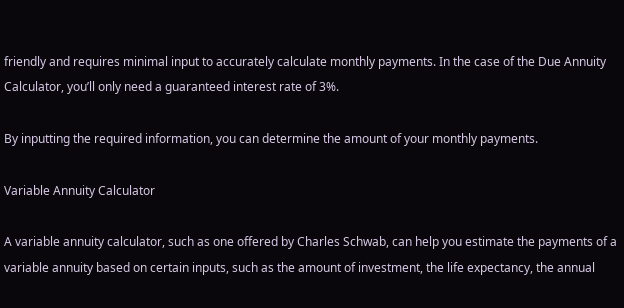friendly and requires minimal input to accurately calculate monthly payments. In the case of the Due Annuity Calculator, you’ll only need a guaranteed interest rate of 3%.

By inputting the required information, you can determine the amount of your monthly payments.

Variable Annuity Calculator

A variable annuity calculator, such as one offered by Charles Schwab, can help you estimate the payments of a variable annuity based on certain inputs, such as the amount of investment, the life expectancy, the annual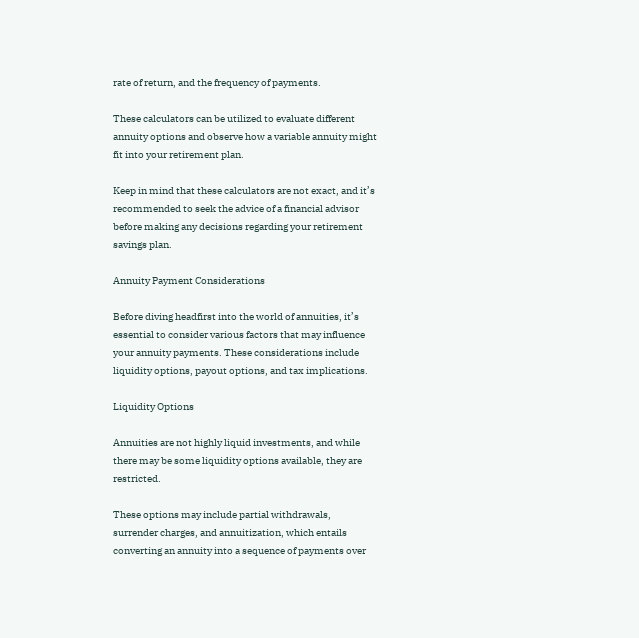rate of return, and the frequency of payments.

These calculators can be utilized to evaluate different annuity options and observe how a variable annuity might fit into your retirement plan.

Keep in mind that these calculators are not exact, and it’s recommended to seek the advice of a financial advisor before making any decisions regarding your retirement savings plan.

Annuity Payment Considerations

Before diving headfirst into the world of annuities, it’s essential to consider various factors that may influence your annuity payments. These considerations include liquidity options, payout options, and tax implications.

Liquidity Options

Annuities are not highly liquid investments, and while there may be some liquidity options available, they are restricted.

These options may include partial withdrawals, surrender charges, and annuitization, which entails converting an annuity into a sequence of payments over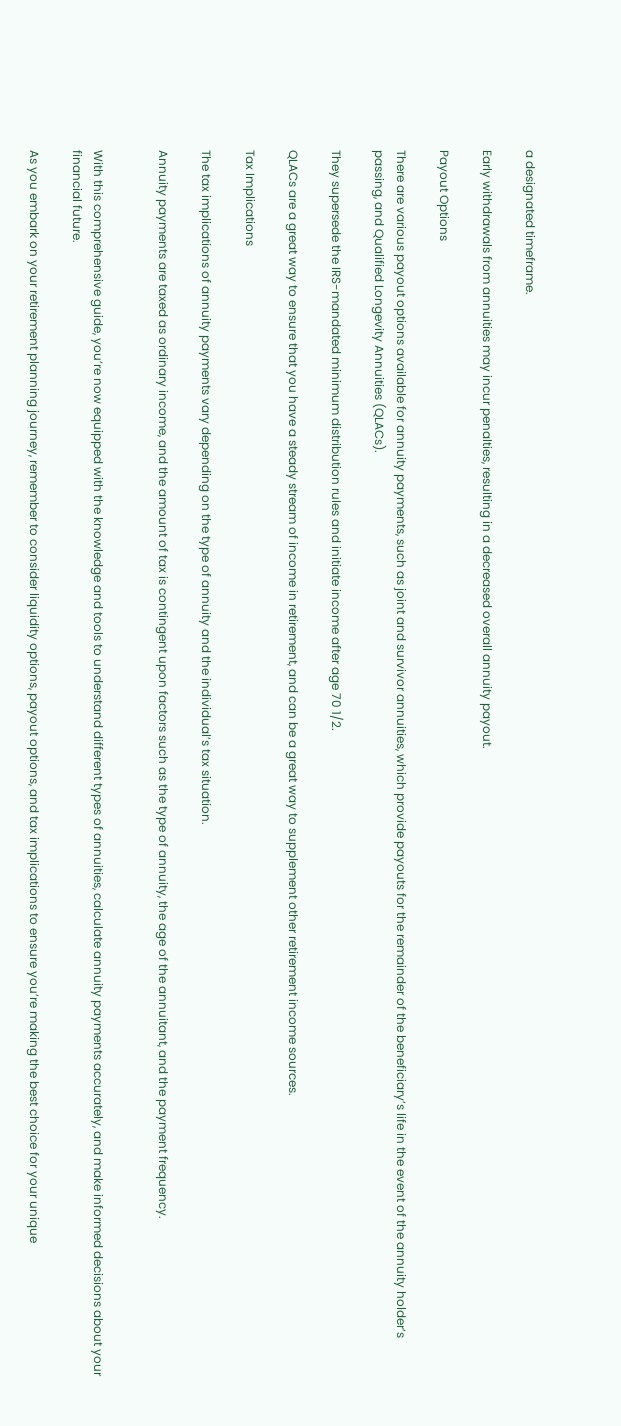a designated timeframe.

Early withdrawals from annuities may incur penalties, resulting in a decreased overall annuity payout.

Payout Options

There are various payout options available for annuity payments, such as joint and survivor annuities, which provide payouts for the remainder of the beneficiary’s life in the event of the annuity holder’s passing, and Qualified Longevity Annuities (QLACs).

They supersede the IRS-mandated minimum distribution rules and initiate income after age 70 1/2.

QLACs are a great way to ensure that you have a steady stream of income in retirement, and can be a great way to supplement other retirement income sources.

Tax Implications

The tax implications of annuity payments vary depending on the type of annuity and the individual’s tax situation.

Annuity payments are taxed as ordinary income, and the amount of tax is contingent upon factors such as the type of annuity, the age of the annuitant, and the payment frequency.


With this comprehensive guide, you’re now equipped with the knowledge and tools to understand different types of annuities, calculate annuity payments accurately, and make informed decisions about your financial future.

As you embark on your retirement planning journey, remember to consider liquidity options, payout options, and tax implications to ensure you’re making the best choice for your unique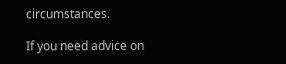circumstances.

If you need advice on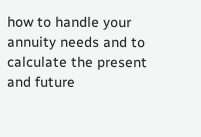how to handle your annuity needs and to calculate the present and future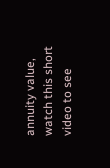annuity value, watch this short video to see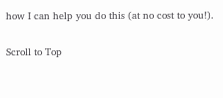how I can help you do this (at no cost to you!).

Scroll to Top